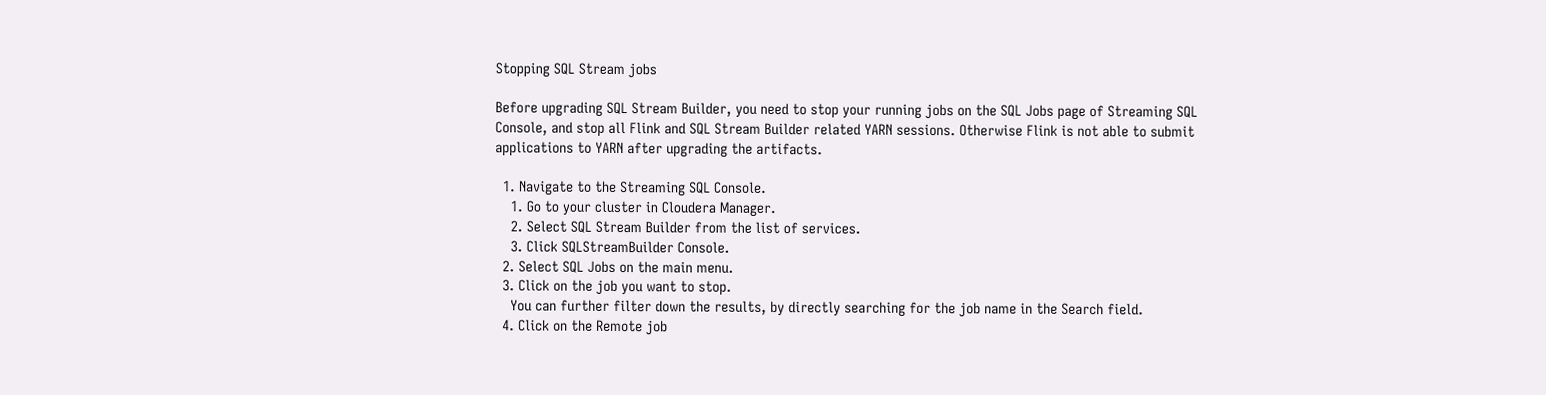Stopping SQL Stream jobs

Before upgrading SQL Stream Builder, you need to stop your running jobs on the SQL Jobs page of Streaming SQL Console, and stop all Flink and SQL Stream Builder related YARN sessions. Otherwise Flink is not able to submit applications to YARN after upgrading the artifacts.

  1. Navigate to the Streaming SQL Console.
    1. Go to your cluster in Cloudera Manager.
    2. Select SQL Stream Builder from the list of services.
    3. Click SQLStreamBuilder Console.
  2. Select SQL Jobs on the main menu.
  3. Click on the job you want to stop.
    You can further filter down the results, by directly searching for the job name in the Search field.
  4. Click on the Remote job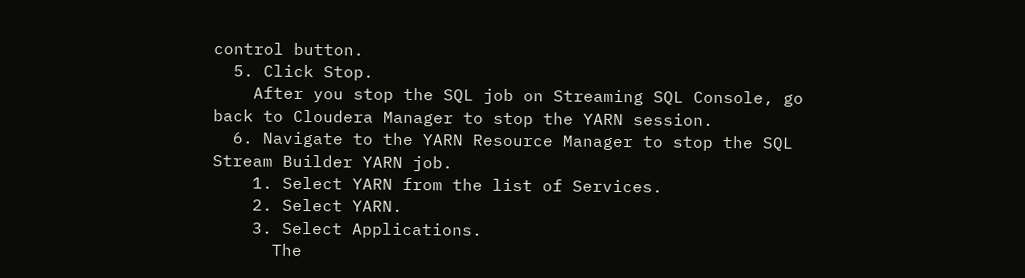control button.
  5. Click Stop.
    After you stop the SQL job on Streaming SQL Console, go back to Cloudera Manager to stop the YARN session.
  6. Navigate to the YARN Resource Manager to stop the SQL Stream Builder YARN job.
    1. Select YARN from the list of Services.
    2. Select YARN.
    3. Select Applications.
      The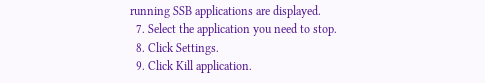running SSB applications are displayed.
  7. Select the application you need to stop.
  8. Click Settings.
  9. Click Kill application.